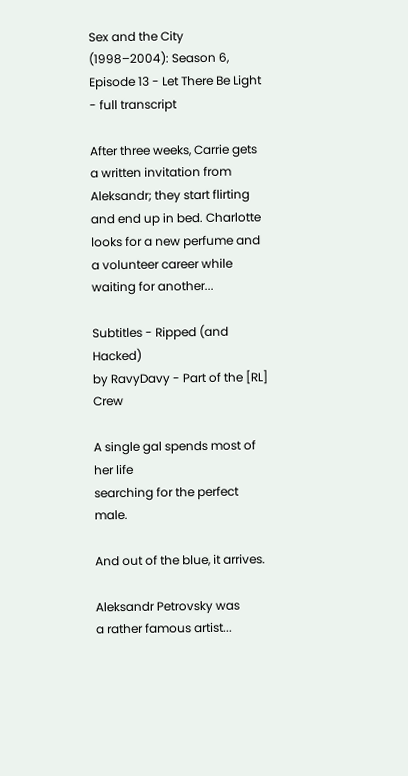Sex and the City (1998–2004): Season 6, Episode 13 - Let There Be Light - full transcript

After three weeks, Carrie gets a written invitation from Aleksandr; they start flirting and end up in bed. Charlotte looks for a new perfume and a volunteer career while waiting for another...

Subtitles - Ripped (and Hacked)
by RavyDavy - Part of the [RL] Crew

A single gal spends most of her life
searching for the perfect male.

And out of the blue, it arrives.

Aleksandr Petrovsky was
a rather famous artist...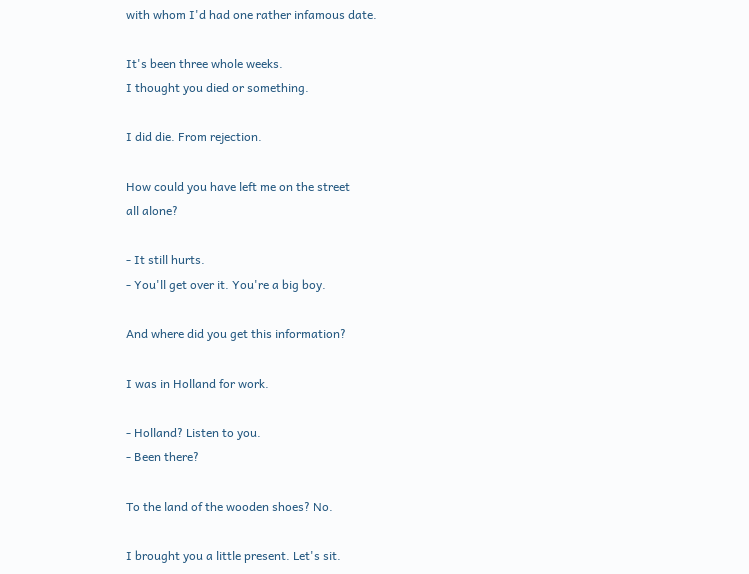with whom I'd had one rather infamous date.

It's been three whole weeks.
I thought you died or something.

I did die. From rejection.

How could you have left me on the street
all alone?

- It still hurts.
- You'll get over it. You're a big boy.

And where did you get this information?

I was in Holland for work.

- Holland? Listen to you.
- Been there?

To the land of the wooden shoes? No.

I brought you a little present. Let's sit.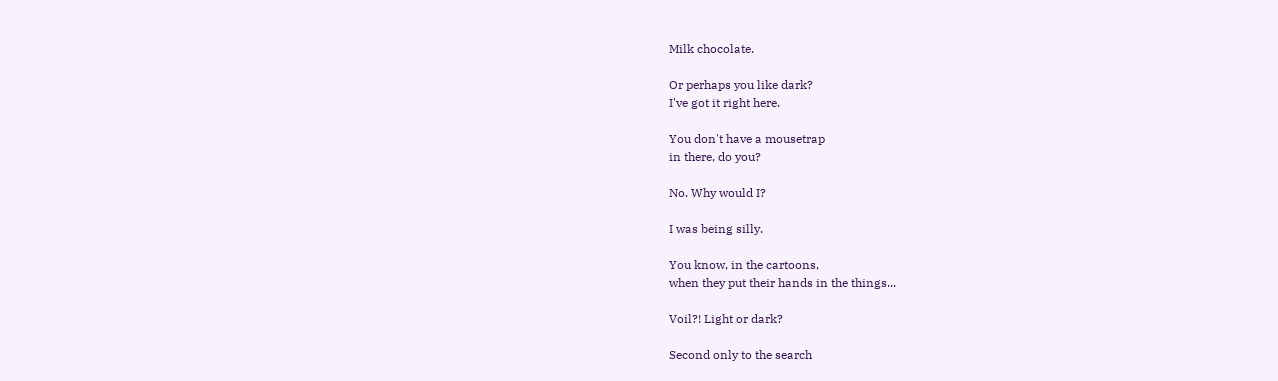Milk chocolate.

Or perhaps you like dark?
I've got it right here.

You don't have a mousetrap
in there, do you?

No. Why would I?

I was being silly.

You know, in the cartoons,
when they put their hands in the things...

Voil?! Light or dark?

Second only to the search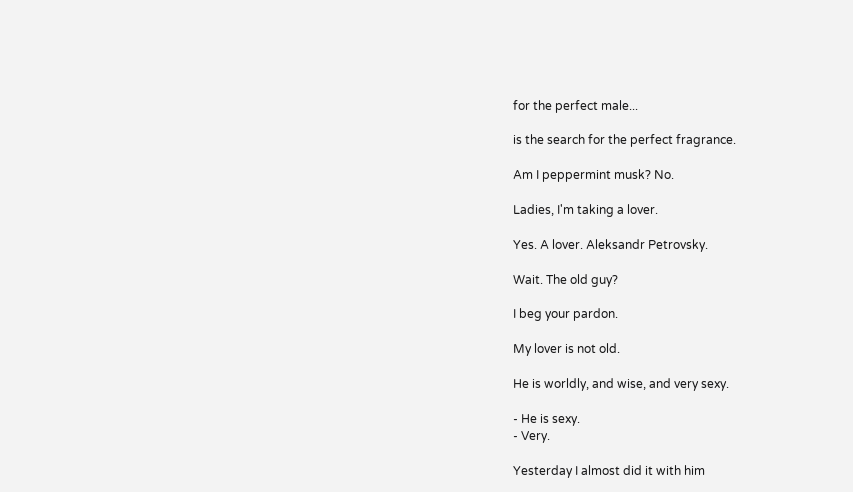for the perfect male...

is the search for the perfect fragrance.

Am I peppermint musk? No.

Ladies, I'm taking a lover.

Yes. A lover. Aleksandr Petrovsky.

Wait. The old guy?

I beg your pardon.

My lover is not old.

He is worldly, and wise, and very sexy.

- He is sexy.
- Very.

Yesterday I almost did it with him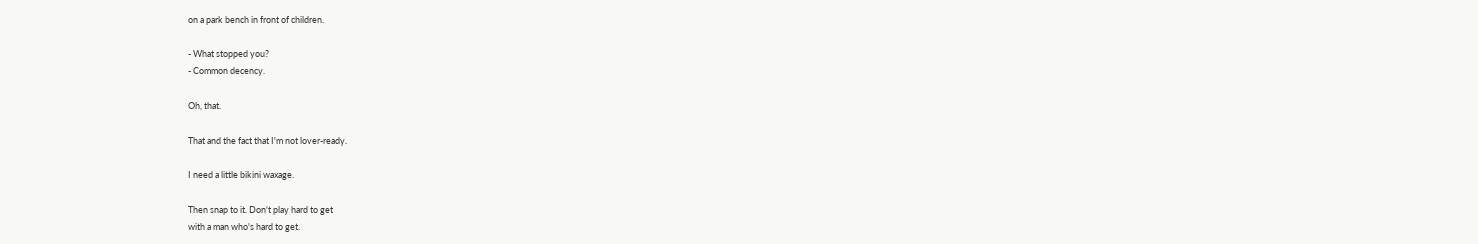on a park bench in front of children.

- What stopped you?
- Common decency.

Oh, that.

That and the fact that I'm not lover-ready.

I need a little bikini waxage.

Then snap to it. Don't play hard to get
with a man who's hard to get.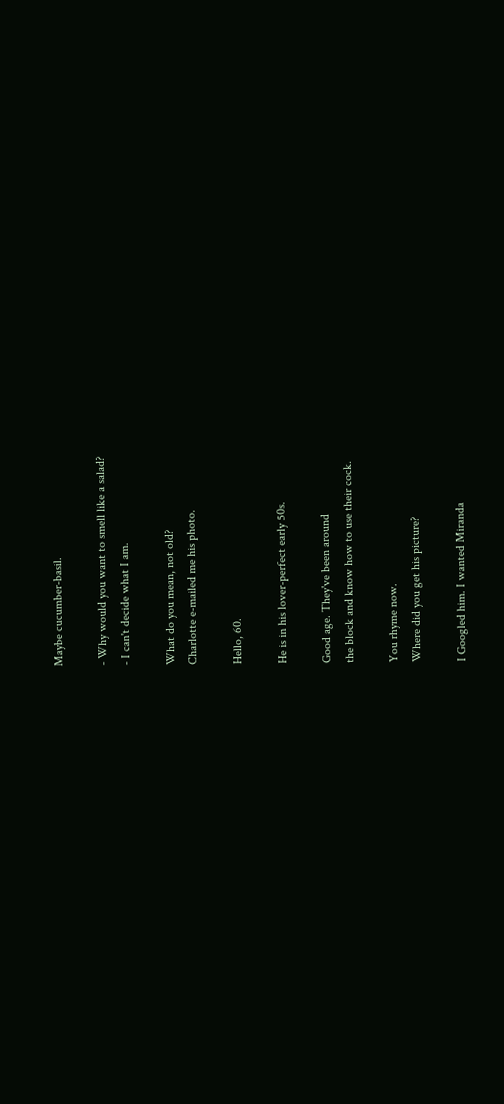Maybe cucumber-basil.

- Why would you want to smell like a salad?
- I can't decide what I am.

What do you mean, not old?
Charlotte e-mailed me his photo.

Hello, 60.

He is in his lover-perfect early 50s.

Good age. They've been around
the block and know how to use their cock.

You rhyme now.
Where did you get his picture?

I Googled him. I wanted Miranda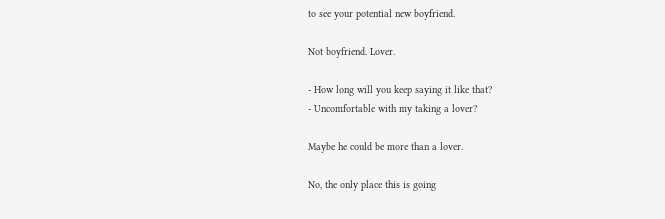to see your potential new boyfriend.

Not boyfriend. Lover.

- How long will you keep saying it like that?
- Uncomfortable with my taking a lover?

Maybe he could be more than a lover.

No, the only place this is going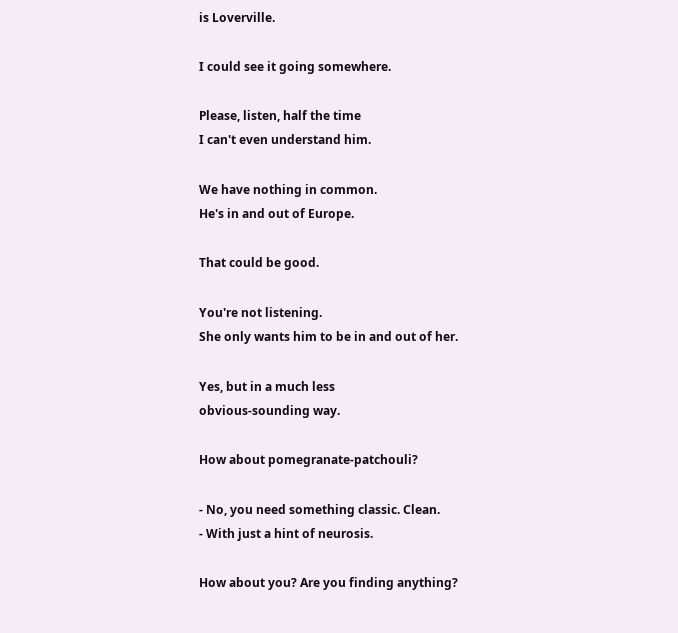is Loverville.

I could see it going somewhere.

Please, listen, half the time
I can't even understand him.

We have nothing in common.
He's in and out of Europe.

That could be good.

You're not listening.
She only wants him to be in and out of her.

Yes, but in a much less
obvious-sounding way.

How about pomegranate-patchouli?

- No, you need something classic. Clean.
- With just a hint of neurosis.

How about you? Are you finding anything?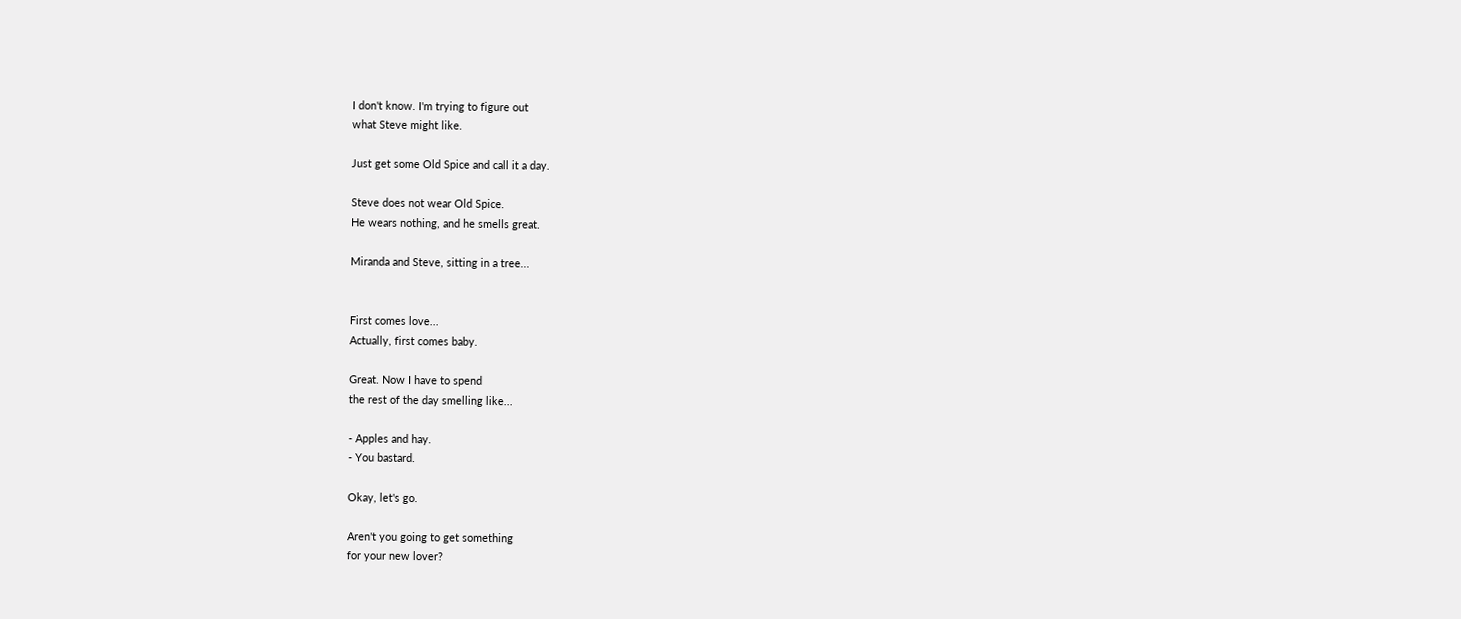I don't know. I'm trying to figure out
what Steve might like.

Just get some Old Spice and call it a day.

Steve does not wear Old Spice.
He wears nothing, and he smells great.

Miranda and Steve, sitting in a tree...


First comes love...
Actually, first comes baby.

Great. Now I have to spend
the rest of the day smelling like...

- Apples and hay.
- You bastard.

Okay, let's go.

Aren't you going to get something
for your new lover?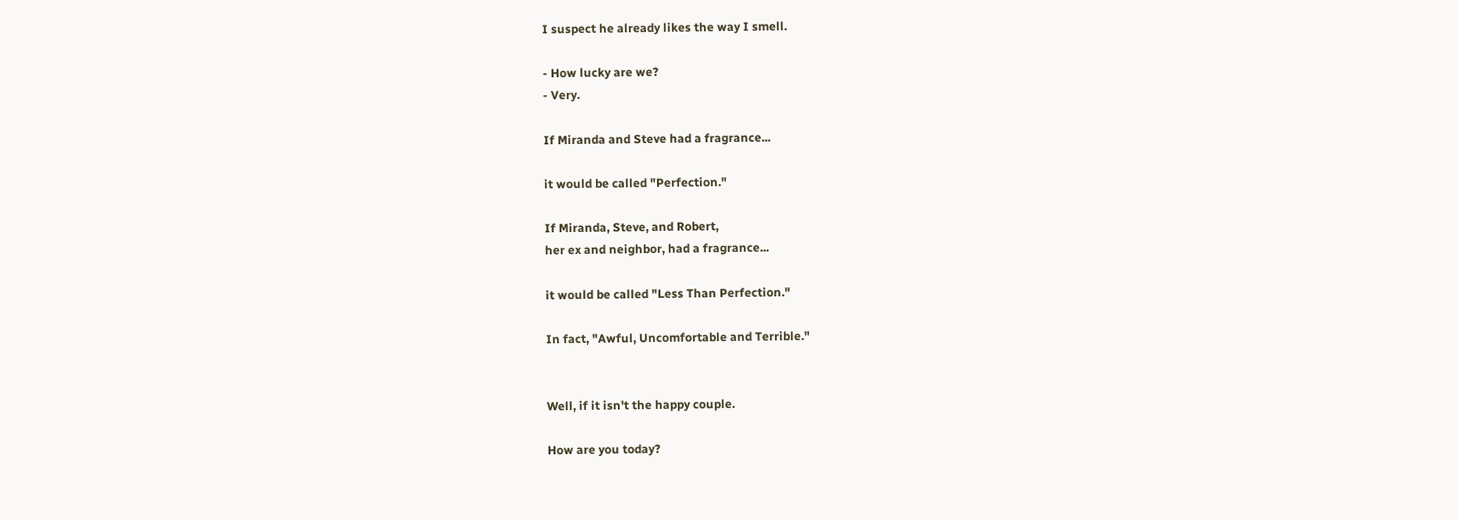I suspect he already likes the way I smell.

- How lucky are we?
- Very.

If Miranda and Steve had a fragrance...

it would be called "Perfection."

If Miranda, Steve, and Robert,
her ex and neighbor, had a fragrance...

it would be called "Less Than Perfection."

In fact, "Awful, Uncomfortable and Terrible."


Well, if it isn't the happy couple.

How are you today?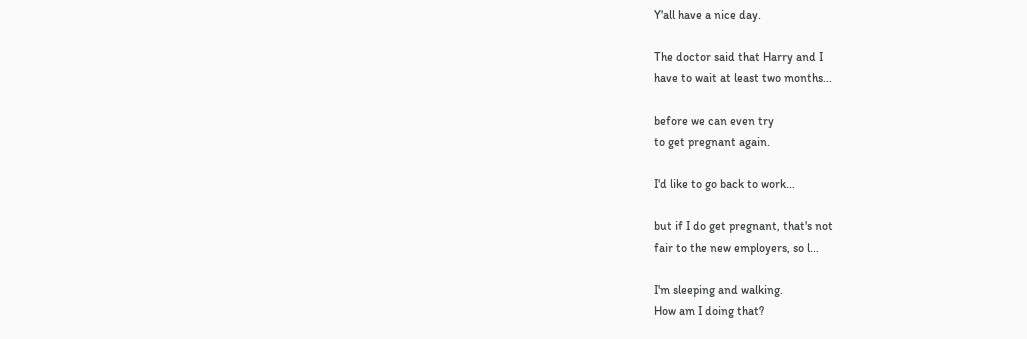Y'all have a nice day.

The doctor said that Harry and I
have to wait at least two months...

before we can even try
to get pregnant again.

I'd like to go back to work...

but if I do get pregnant, that's not
fair to the new employers, so l...

I'm sleeping and walking.
How am I doing that?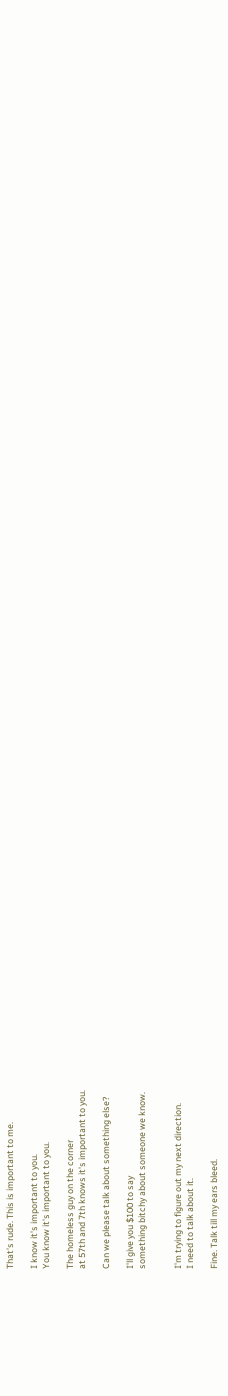That's rude. This is important to me.

I know it's important to you.
You know it's important to you.

The homeless guy on the corner
at 57th and 7th knows it's important to you.

Can we please talk about something else?

I'll give you $100 to say
something bitchy about someone we know.


I'm trying to figure out my next direction.
I need to talk about it.

Fine. Talk till my ears bleed.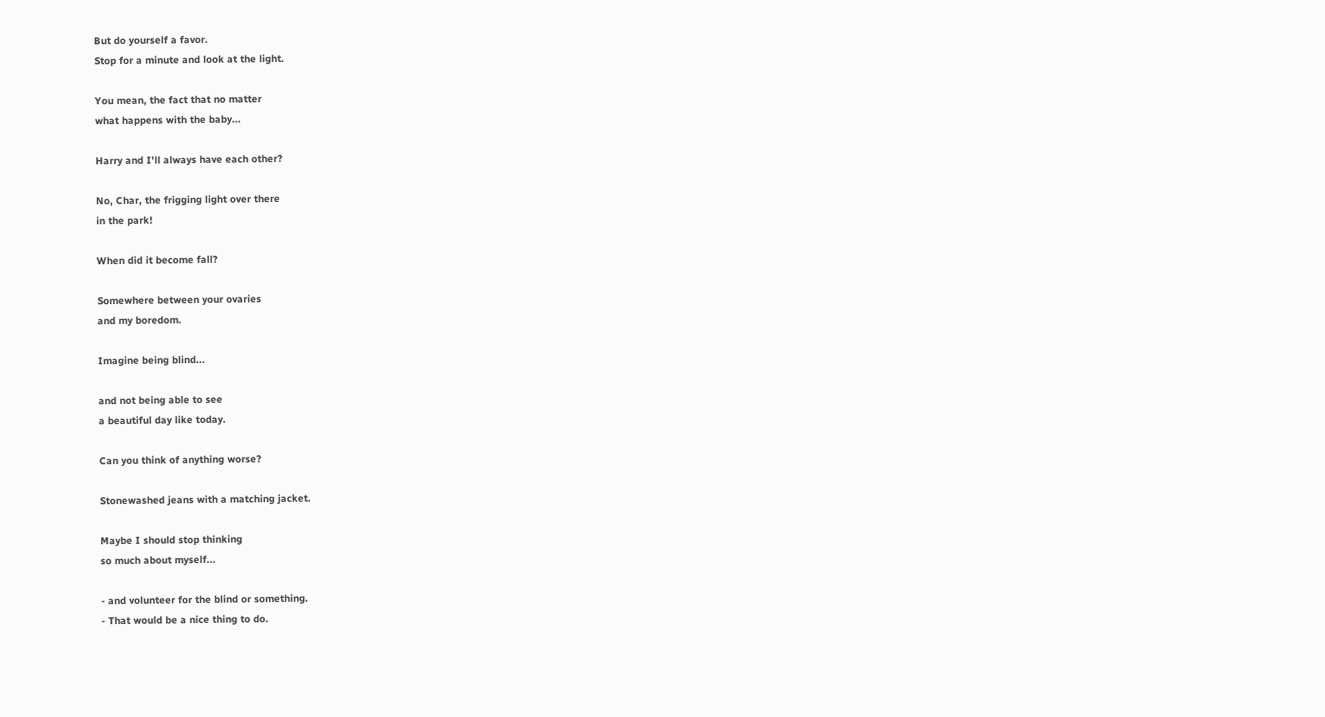But do yourself a favor.
Stop for a minute and look at the light.

You mean, the fact that no matter
what happens with the baby...

Harry and I'll always have each other?

No, Char, the frigging light over there
in the park!

When did it become fall?

Somewhere between your ovaries
and my boredom.

Imagine being blind...

and not being able to see
a beautiful day like today.

Can you think of anything worse?

Stonewashed jeans with a matching jacket.

Maybe I should stop thinking
so much about myself...

- and volunteer for the blind or something.
- That would be a nice thing to do.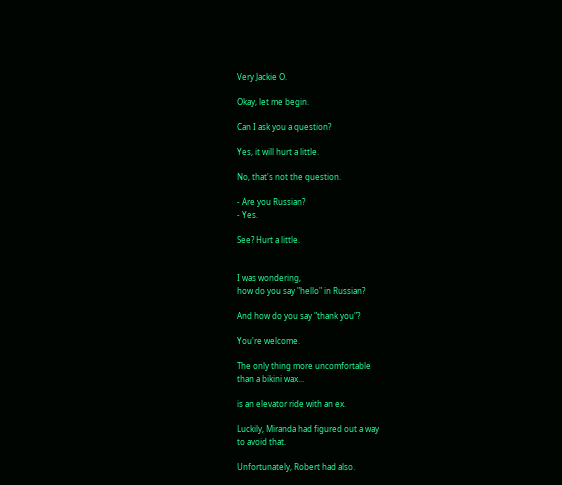Very Jackie O.

Okay, let me begin.

Can I ask you a question?

Yes, it will hurt a little.

No, that's not the question.

- Are you Russian?
- Yes.

See? Hurt a little.


I was wondering,
how do you say "hello" in Russian?

And how do you say "thank you"?

You're welcome.

The only thing more uncomfortable
than a bikini wax...

is an elevator ride with an ex.

Luckily, Miranda had figured out a way
to avoid that.

Unfortunately, Robert had also.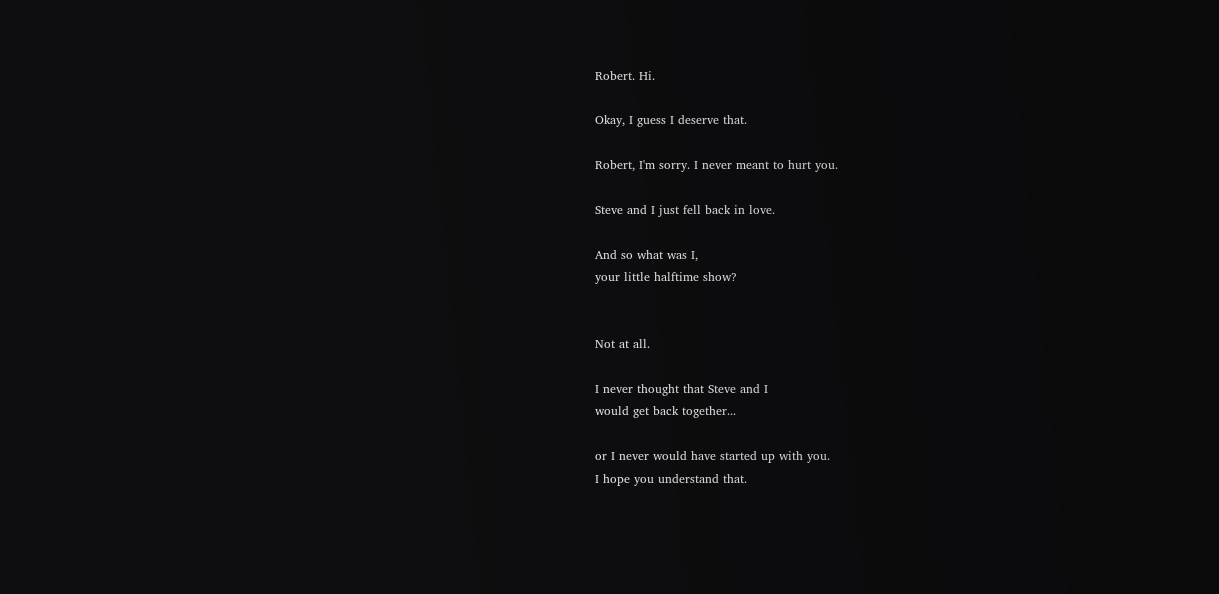Robert. Hi.

Okay, I guess I deserve that.

Robert, I'm sorry. I never meant to hurt you.

Steve and I just fell back in love.

And so what was I,
your little halftime show?


Not at all.

I never thought that Steve and I
would get back together...

or I never would have started up with you.
I hope you understand that.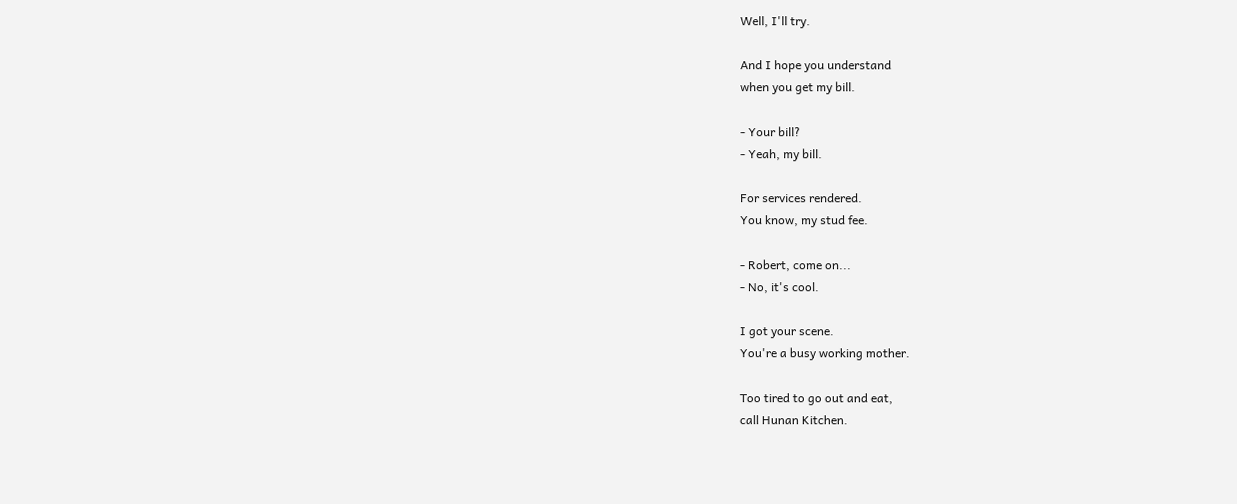Well, I'll try.

And I hope you understand
when you get my bill.

- Your bill?
- Yeah, my bill.

For services rendered.
You know, my stud fee.

- Robert, come on...
- No, it's cool.

I got your scene.
You're a busy working mother.

Too tired to go out and eat,
call Hunan Kitchen.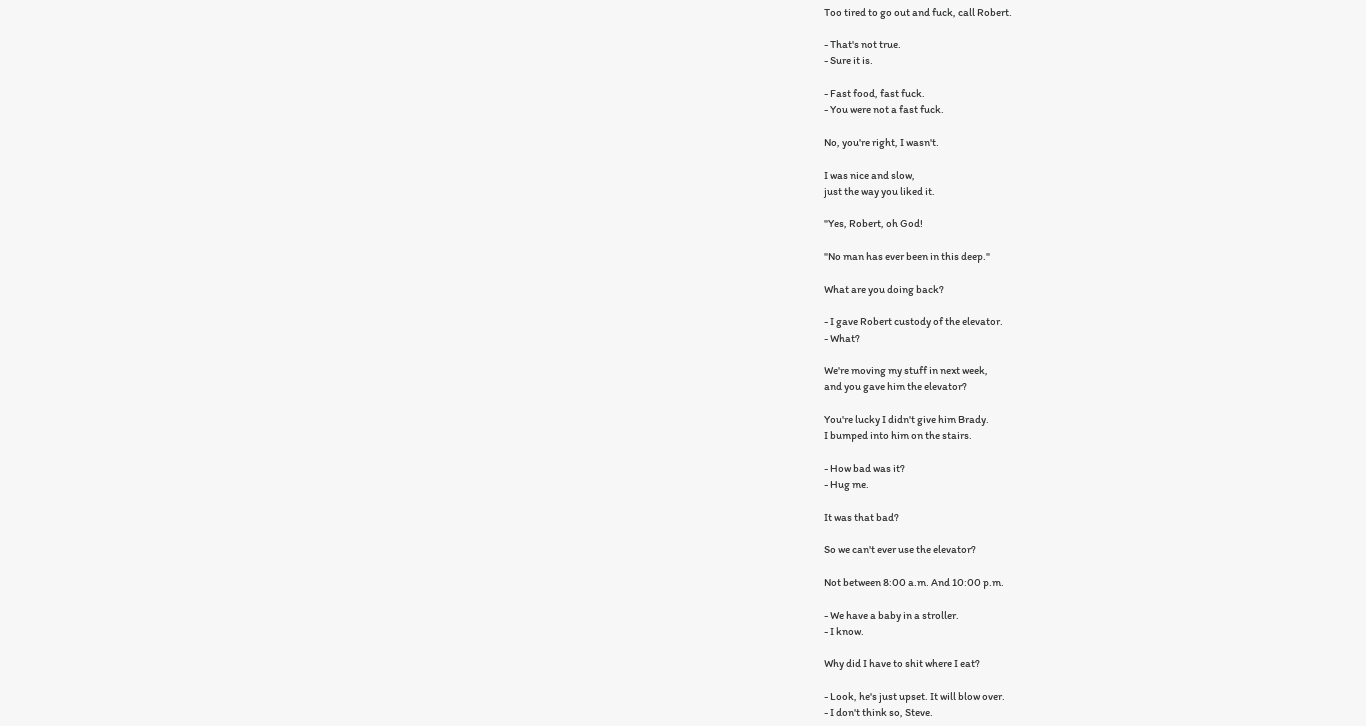Too tired to go out and fuck, call Robert.

- That's not true.
- Sure it is.

- Fast food, fast fuck.
- You were not a fast fuck.

No, you're right, I wasn't.

I was nice and slow,
just the way you liked it.

"Yes, Robert, oh God!

"No man has ever been in this deep."

What are you doing back?

- I gave Robert custody of the elevator.
- What?

We're moving my stuff in next week,
and you gave him the elevator?

You're lucky I didn't give him Brady.
I bumped into him on the stairs.

- How bad was it?
- Hug me.

It was that bad?

So we can't ever use the elevator?

Not between 8:00 a.m. And 10:00 p.m.

- We have a baby in a stroller.
- I know.

Why did I have to shit where I eat?

- Look, he's just upset. It will blow over.
- I don't think so, Steve.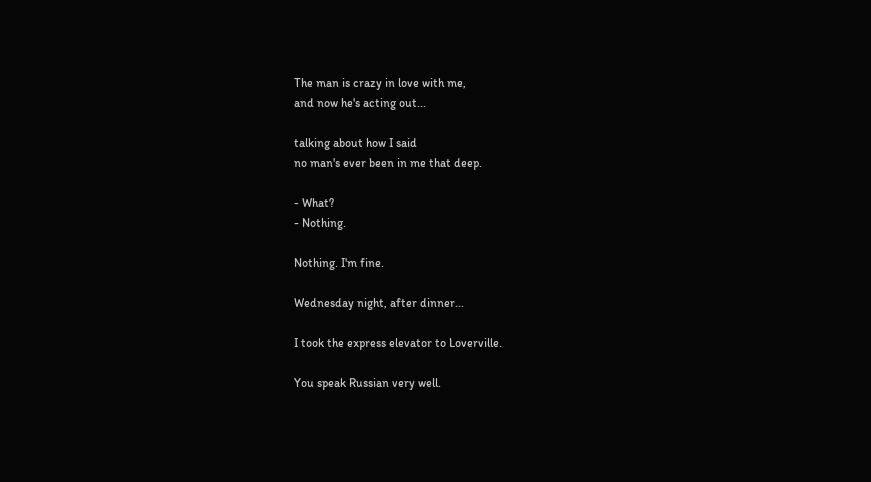The man is crazy in love with me,
and now he's acting out...

talking about how I said
no man's ever been in me that deep.

- What?
- Nothing.

Nothing. I'm fine.

Wednesday night, after dinner...

I took the express elevator to Loverville.

You speak Russian very well.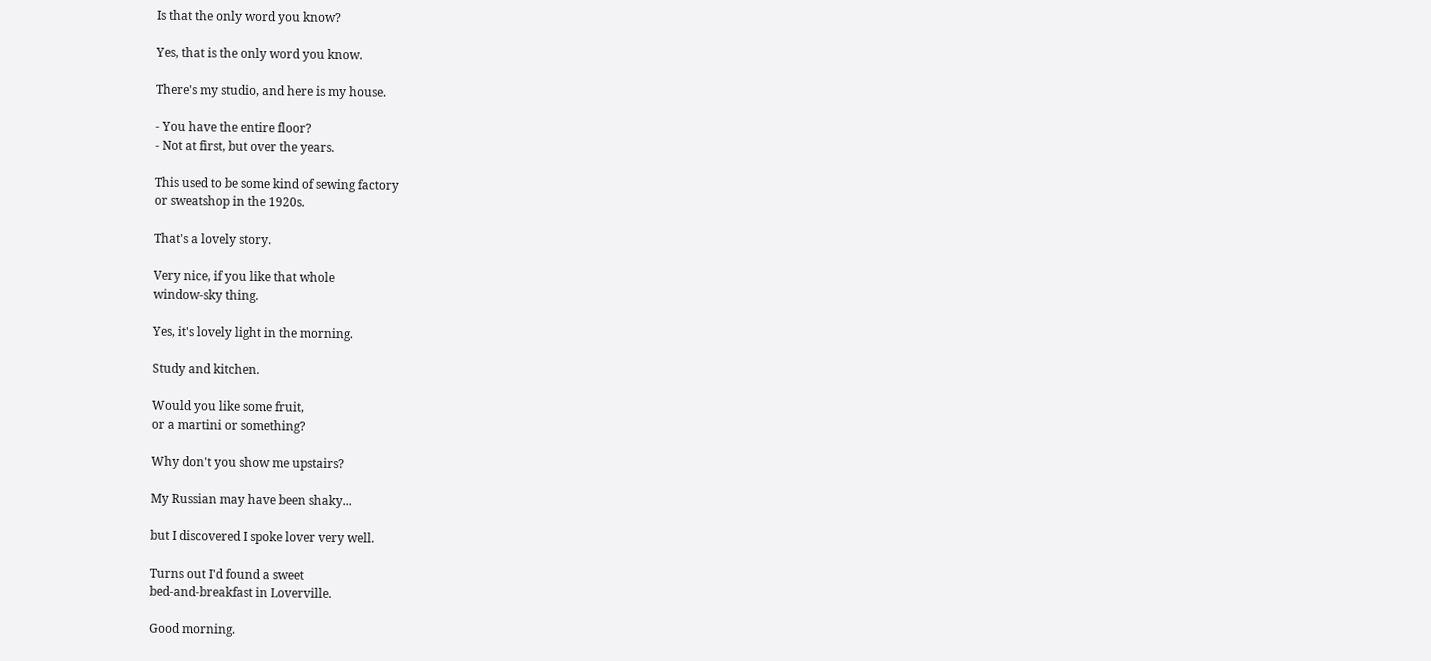Is that the only word you know?

Yes, that is the only word you know.

There's my studio, and here is my house.

- You have the entire floor?
- Not at first, but over the years.

This used to be some kind of sewing factory
or sweatshop in the 1920s.

That's a lovely story.

Very nice, if you like that whole
window-sky thing.

Yes, it's lovely light in the morning.

Study and kitchen.

Would you like some fruit,
or a martini or something?

Why don't you show me upstairs?

My Russian may have been shaky...

but I discovered I spoke lover very well.

Turns out I'd found a sweet
bed-and-breakfast in Loverville.

Good morning.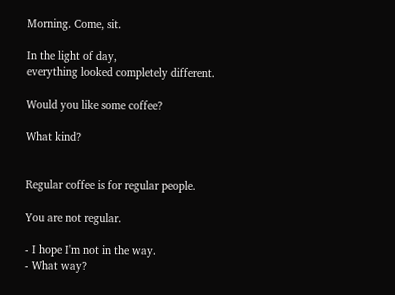Morning. Come, sit.

In the light of day,
everything looked completely different.

Would you like some coffee?

What kind?


Regular coffee is for regular people.

You are not regular.

- I hope I'm not in the way.
- What way?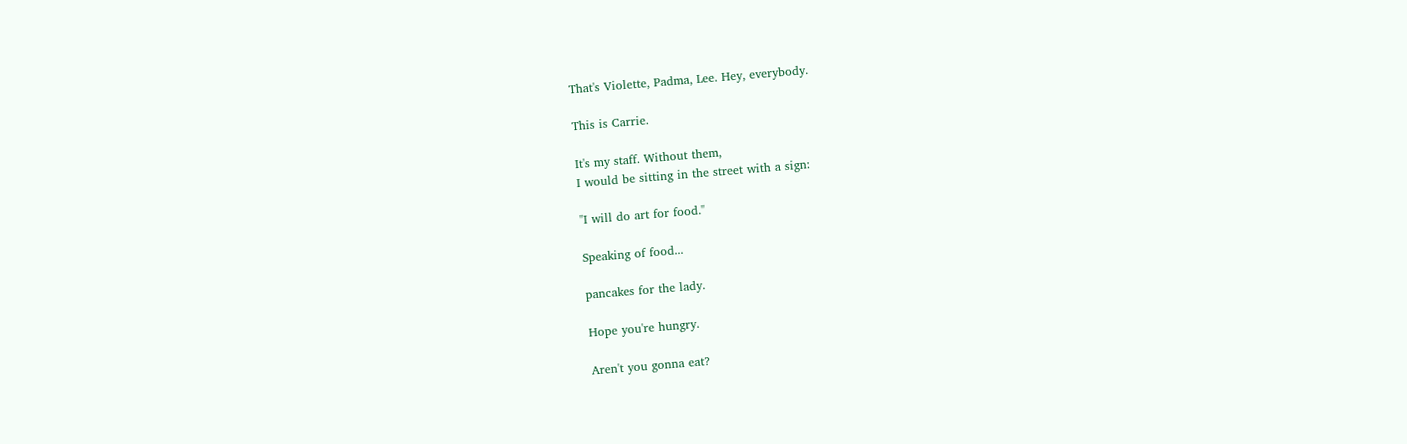That's Violette, Padma, Lee. Hey, everybody.

This is Carrie.

It's my staff. Without them,
I would be sitting in the street with a sign:

"I will do art for food."

Speaking of food...

pancakes for the lady.

Hope you're hungry.

Aren't you gonna eat?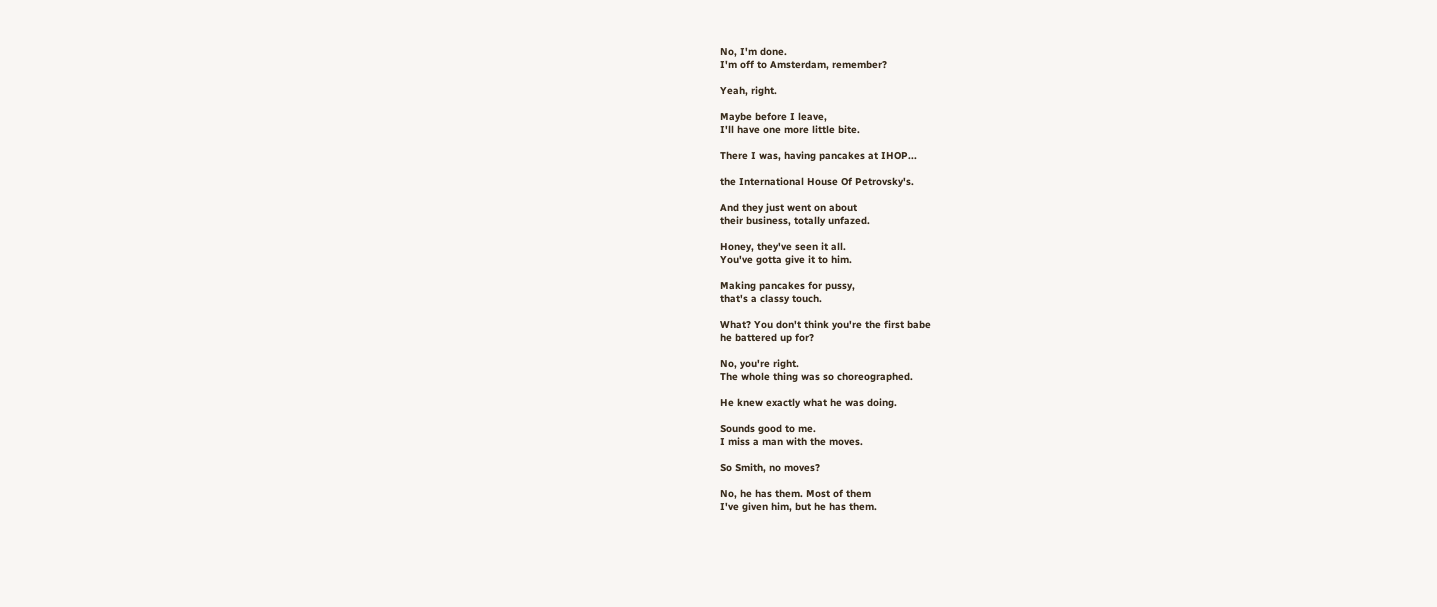No, I'm done.
I'm off to Amsterdam, remember?

Yeah, right.

Maybe before I leave,
I'll have one more little bite.

There I was, having pancakes at IHOP...

the International House Of Petrovsky's.

And they just went on about
their business, totally unfazed.

Honey, they've seen it all.
You've gotta give it to him.

Making pancakes for pussy,
that's a classy touch.

What? You don't think you're the first babe
he battered up for?

No, you're right.
The whole thing was so choreographed.

He knew exactly what he was doing.

Sounds good to me.
I miss a man with the moves.

So Smith, no moves?

No, he has them. Most of them
I've given him, but he has them.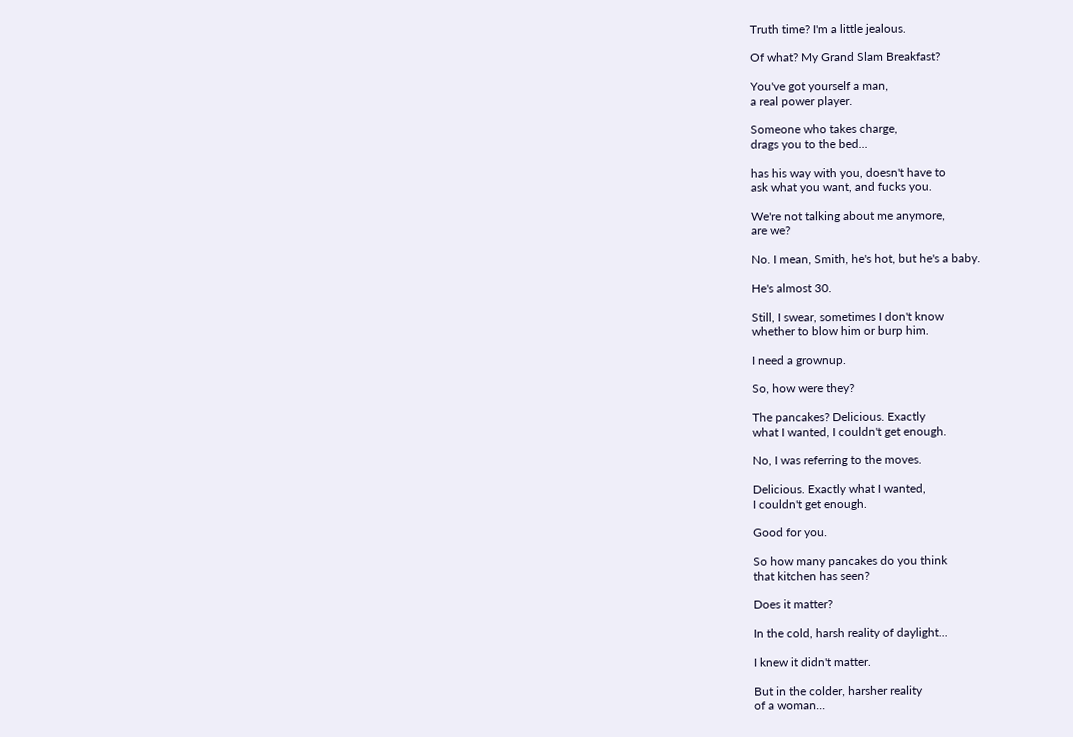Truth time? I'm a little jealous.

Of what? My Grand Slam Breakfast?

You've got yourself a man,
a real power player.

Someone who takes charge,
drags you to the bed...

has his way with you, doesn't have to
ask what you want, and fucks you.

We're not talking about me anymore,
are we?

No. I mean, Smith, he's hot, but he's a baby.

He's almost 30.

Still, I swear, sometimes I don't know
whether to blow him or burp him.

I need a grownup.

So, how were they?

The pancakes? Delicious. Exactly
what I wanted, I couldn't get enough.

No, I was referring to the moves.

Delicious. Exactly what I wanted,
I couldn't get enough.

Good for you.

So how many pancakes do you think
that kitchen has seen?

Does it matter?

In the cold, harsh reality of daylight...

I knew it didn't matter.

But in the colder, harsher reality
of a woman...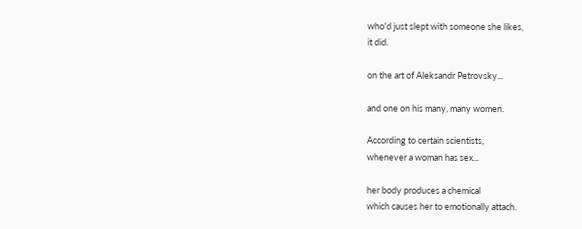who'd just slept with someone she likes,
it did.

on the art of Aleksandr Petrovsky...

and one on his many, many women.

According to certain scientists,
whenever a woman has sex...

her body produces a chemical
which causes her to emotionally attach.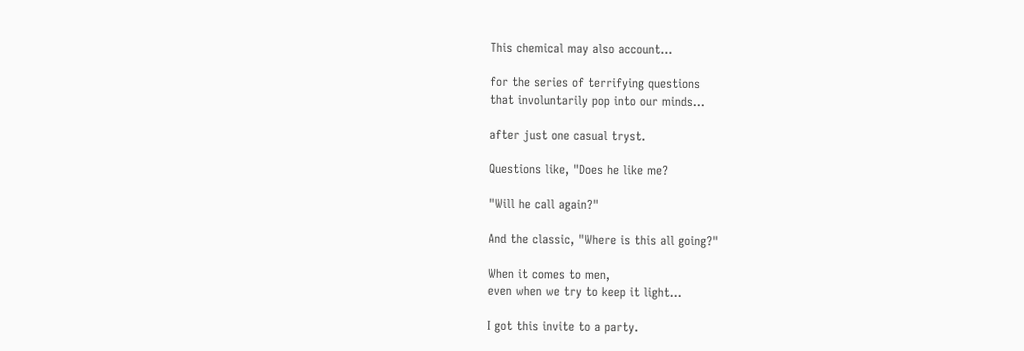This chemical may also account...

for the series of terrifying questions
that involuntarily pop into our minds...

after just one casual tryst.

Questions like, "Does he like me?

"Will he call again?"

And the classic, "Where is this all going?"

When it comes to men,
even when we try to keep it light...

I got this invite to a party.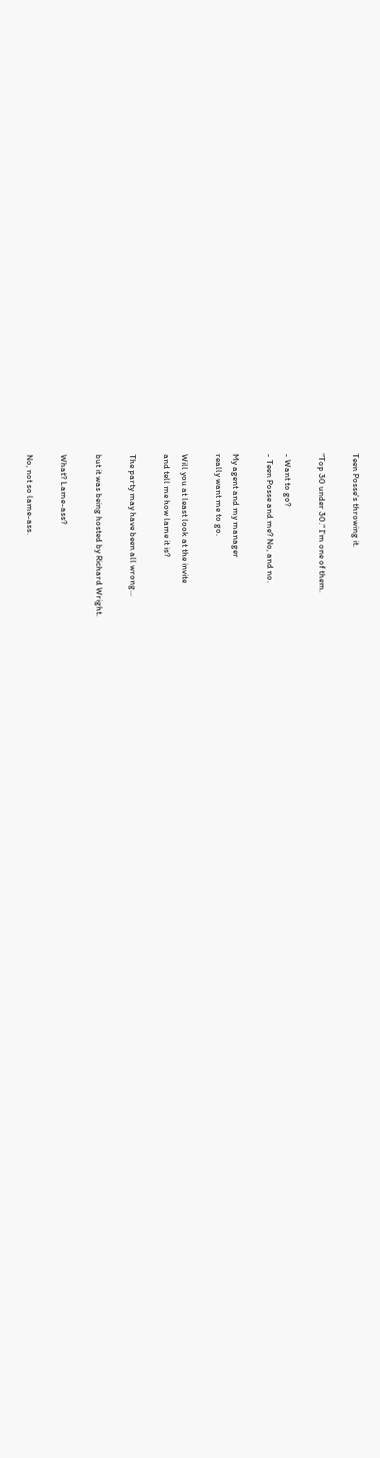Teen Posse's throwing it.

"Top 30 under 30." I'm one of them.

- Want to go?
- Teen Posse and me? No, and no.

My agent and my manager
really want me to go.

Will you at least look at the invite
and tell me how lame it is?

The party may have been all wrong...

but it was being hosted by Richard Wright.

What? Lame-ass?

No, not so lame-ass.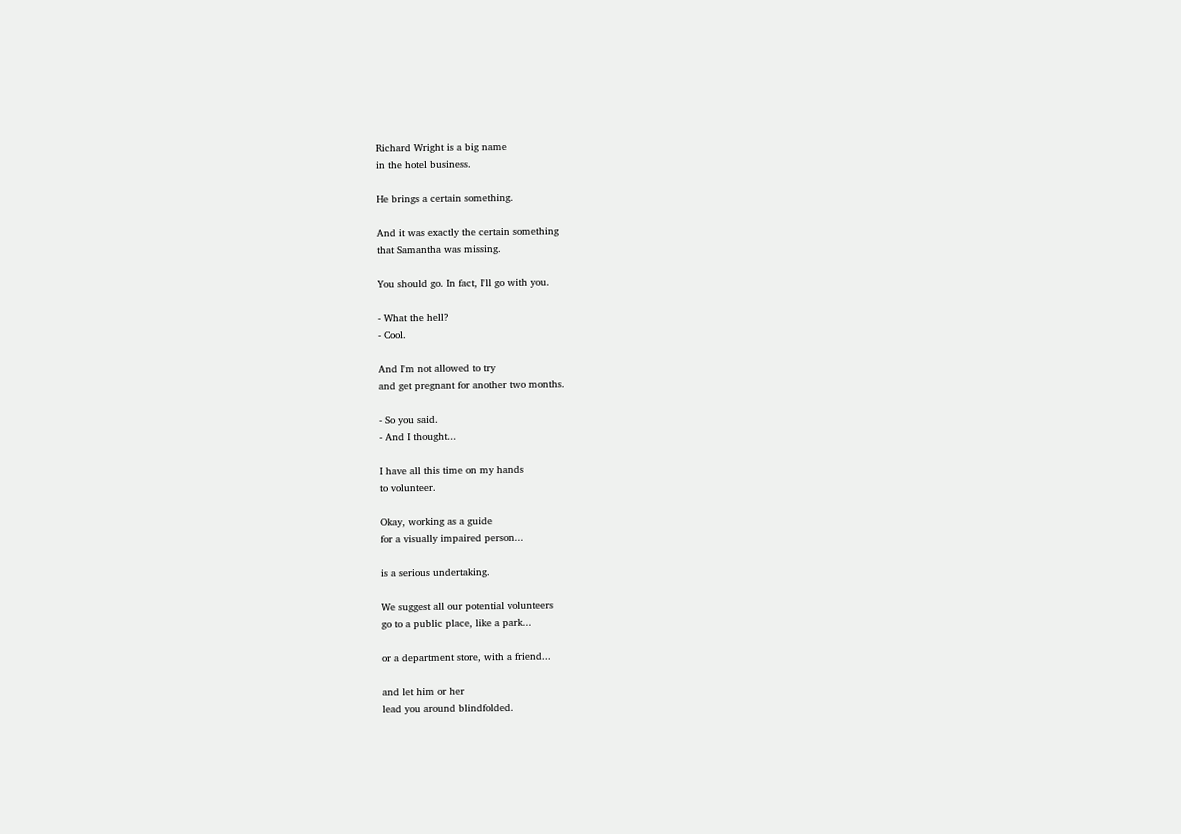Richard Wright is a big name
in the hotel business.

He brings a certain something.

And it was exactly the certain something
that Samantha was missing.

You should go. In fact, I'll go with you.

- What the hell?
- Cool.

And I'm not allowed to try
and get pregnant for another two months.

- So you said.
- And I thought...

I have all this time on my hands
to volunteer.

Okay, working as a guide
for a visually impaired person...

is a serious undertaking.

We suggest all our potential volunteers
go to a public place, like a park...

or a department store, with a friend...

and let him or her
lead you around blindfolded.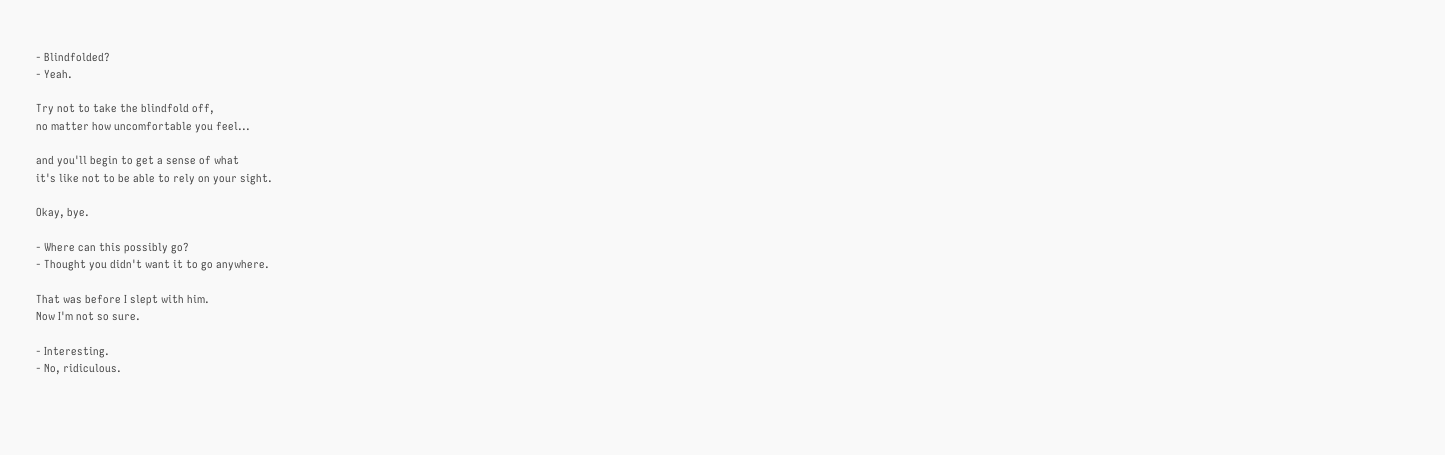- Blindfolded?
- Yeah.

Try not to take the blindfold off,
no matter how uncomfortable you feel...

and you'll begin to get a sense of what
it's like not to be able to rely on your sight.

Okay, bye.

- Where can this possibly go?
- Thought you didn't want it to go anywhere.

That was before I slept with him.
Now I'm not so sure.

- Interesting.
- No, ridiculous.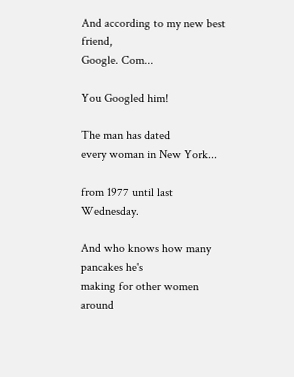And according to my new best friend,
Google. Com...

You Googled him!

The man has dated
every woman in New York...

from 1977 until last Wednesday.

And who knows how many pancakes he's
making for other women around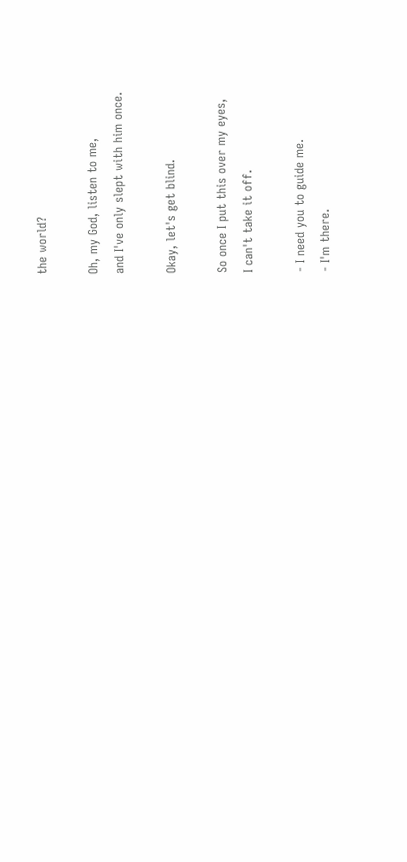the world?

Oh, my God, listen to me,
and I've only slept with him once.

Okay, let's get blind.

So once I put this over my eyes,
I can't take it off.

- I need you to guide me.
- I'm there.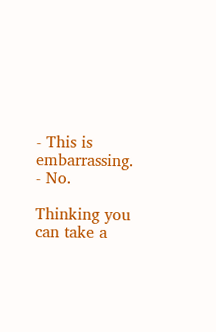- This is embarrassing.
- No.

Thinking you can take a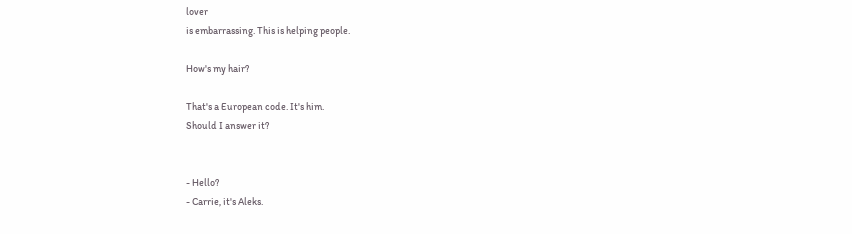lover
is embarrassing. This is helping people.

How's my hair?

That's a European code. It's him.
Should I answer it?


- Hello?
- Carrie, it's Aleks.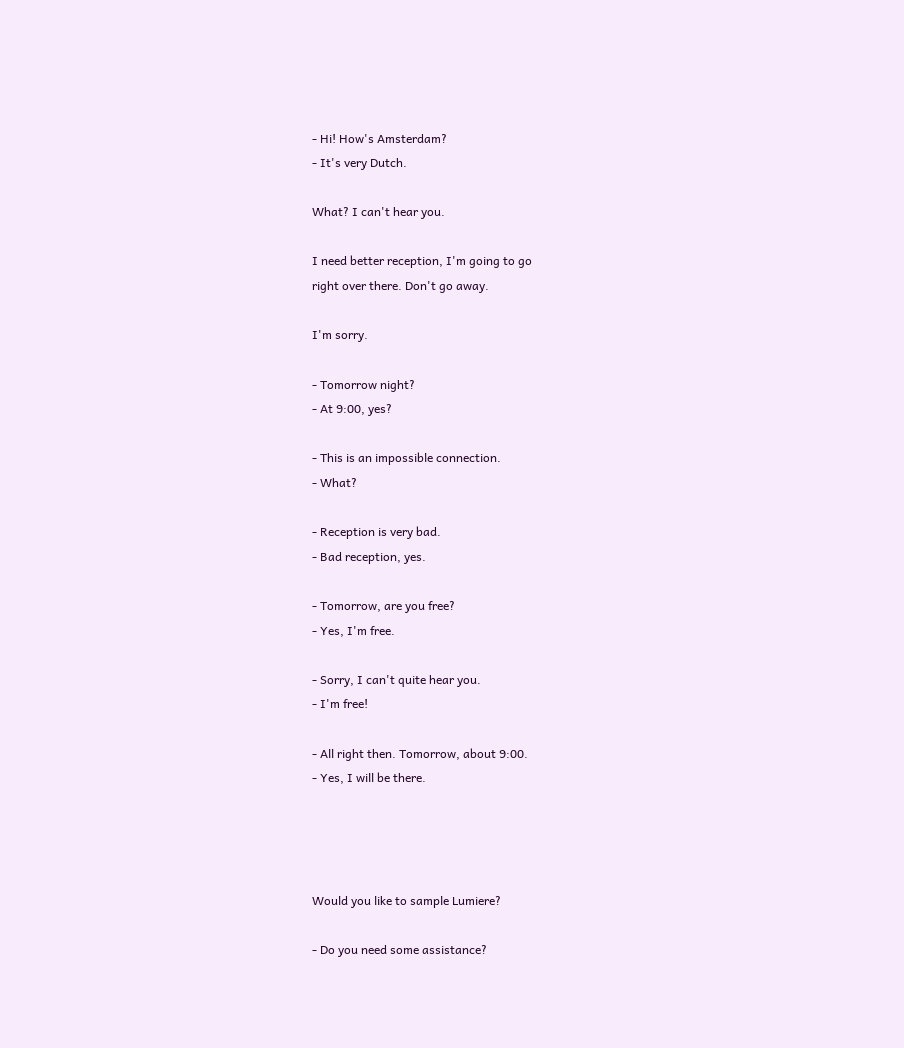- Hi! How's Amsterdam?
- It's very Dutch.

What? I can't hear you.

I need better reception, I'm going to go
right over there. Don't go away.

I'm sorry.

- Tomorrow night?
- At 9:00, yes?

- This is an impossible connection.
- What?

- Reception is very bad.
- Bad reception, yes.

- Tomorrow, are you free?
- Yes, I'm free.

- Sorry, I can't quite hear you.
- I'm free!

- All right then. Tomorrow, about 9:00.
- Yes, I will be there.




Would you like to sample Lumiere?

- Do you need some assistance?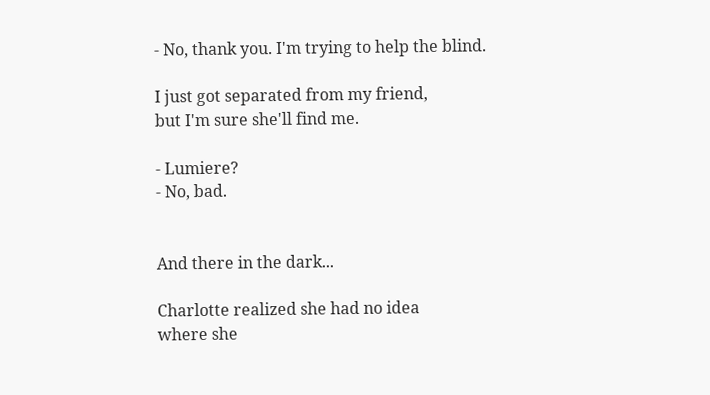- No, thank you. I'm trying to help the blind.

I just got separated from my friend,
but I'm sure she'll find me.

- Lumiere?
- No, bad.


And there in the dark...

Charlotte realized she had no idea
where she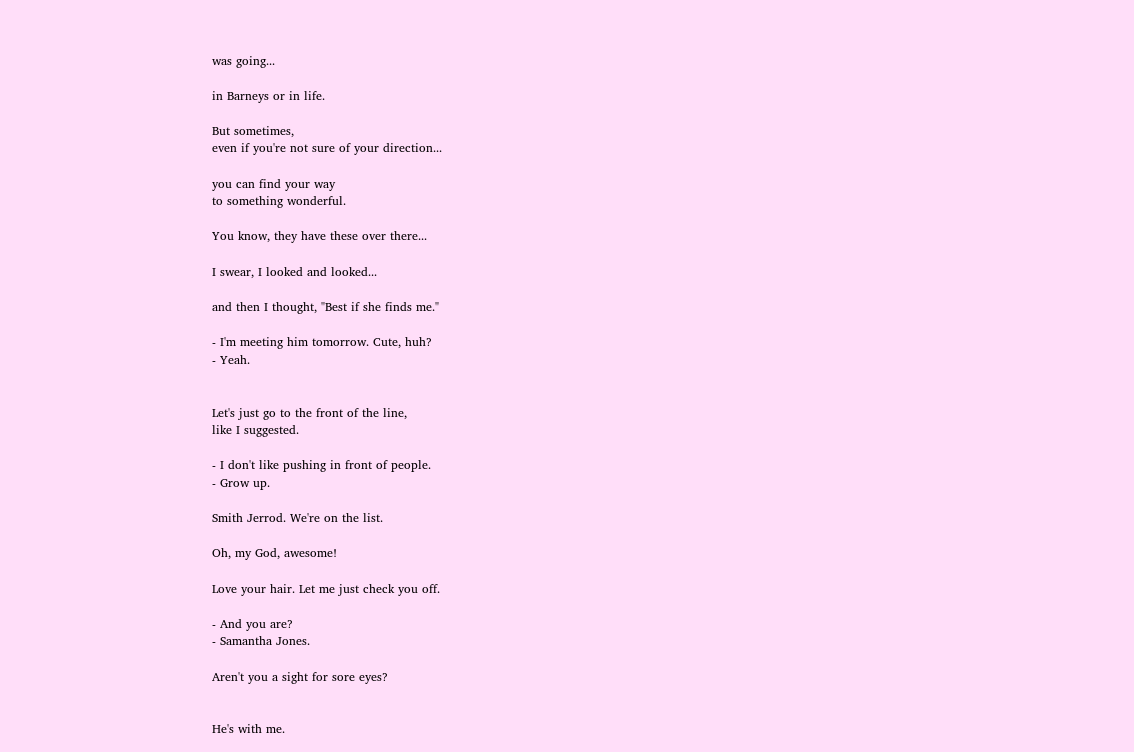was going...

in Barneys or in life.

But sometimes,
even if you're not sure of your direction...

you can find your way
to something wonderful.

You know, they have these over there...

I swear, I looked and looked...

and then I thought, "Best if she finds me."

- I'm meeting him tomorrow. Cute, huh?
- Yeah.


Let's just go to the front of the line,
like I suggested.

- I don't like pushing in front of people.
- Grow up.

Smith Jerrod. We're on the list.

Oh, my God, awesome!

Love your hair. Let me just check you off.

- And you are?
- Samantha Jones.

Aren't you a sight for sore eyes?


He's with me.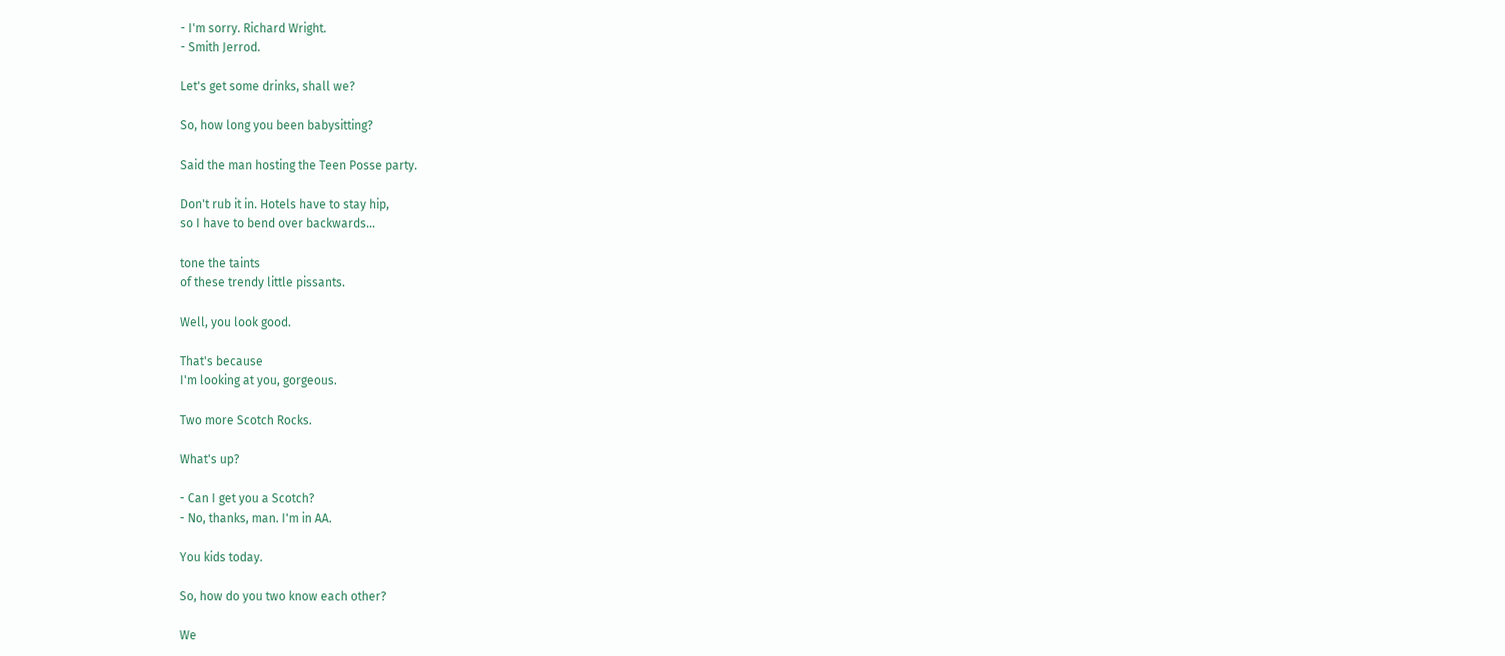- I'm sorry. Richard Wright.
- Smith Jerrod.

Let's get some drinks, shall we?

So, how long you been babysitting?

Said the man hosting the Teen Posse party.

Don't rub it in. Hotels have to stay hip,
so I have to bend over backwards...

tone the taints
of these trendy little pissants.

Well, you look good.

That's because
I'm looking at you, gorgeous.

Two more Scotch Rocks.

What's up?

- Can I get you a Scotch?
- No, thanks, man. I'm in AA.

You kids today.

So, how do you two know each other?

We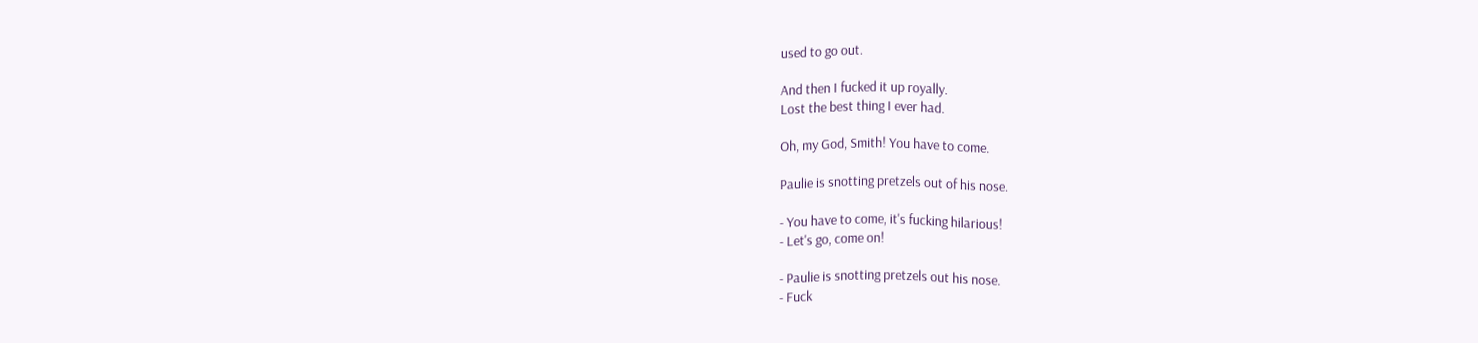used to go out.

And then I fucked it up royally.
Lost the best thing I ever had.

Oh, my God, Smith! You have to come.

Paulie is snotting pretzels out of his nose.

- You have to come, it's fucking hilarious!
- Let's go, come on!

- Paulie is snotting pretzels out his nose.
- Fuck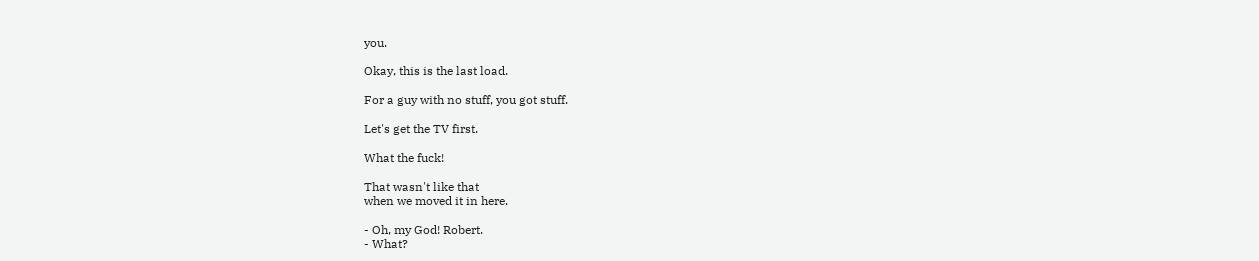you.

Okay, this is the last load.

For a guy with no stuff, you got stuff.

Let's get the TV first.

What the fuck!

That wasn't like that
when we moved it in here.

- Oh, my God! Robert.
- What?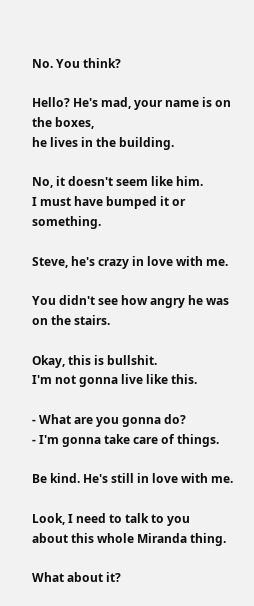No. You think?

Hello? He's mad, your name is on the boxes,
he lives in the building.

No, it doesn't seem like him.
I must have bumped it or something.

Steve, he's crazy in love with me.

You didn't see how angry he was
on the stairs.

Okay, this is bullshit.
I'm not gonna live like this.

- What are you gonna do?
- I'm gonna take care of things.

Be kind. He's still in love with me.

Look, I need to talk to you
about this whole Miranda thing.

What about it?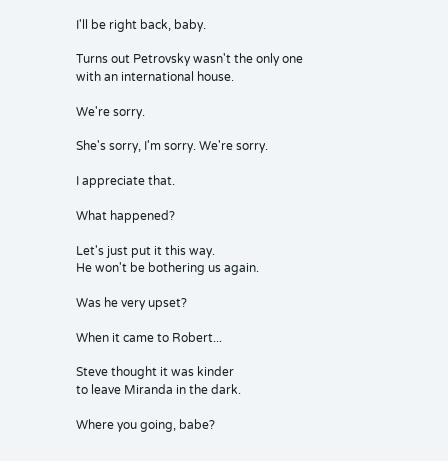I'll be right back, baby.

Turns out Petrovsky wasn't the only one
with an international house.

We're sorry.

She's sorry, I'm sorry. We're sorry.

I appreciate that.

What happened?

Let's just put it this way.
He won't be bothering us again.

Was he very upset?

When it came to Robert...

Steve thought it was kinder
to leave Miranda in the dark.

Where you going, babe?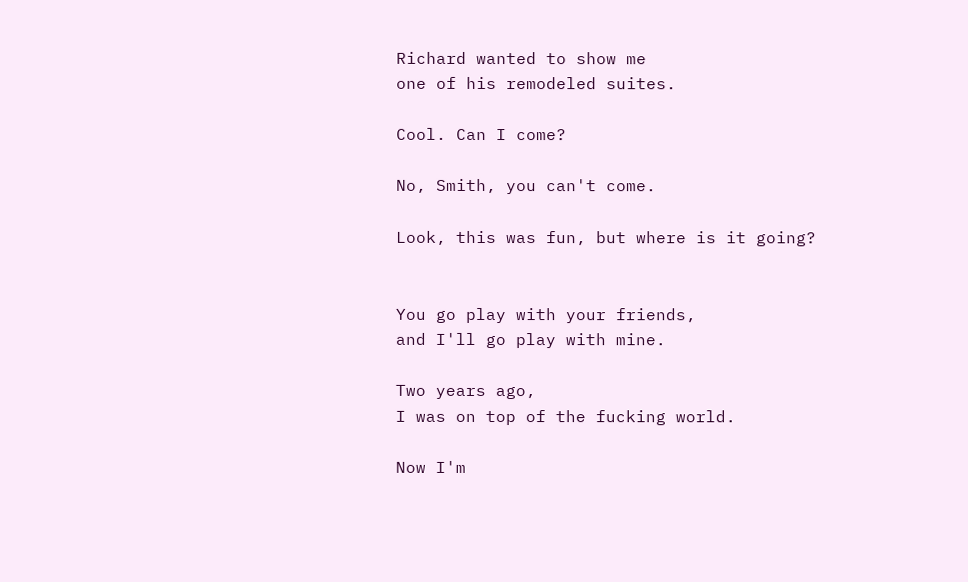Richard wanted to show me
one of his remodeled suites.

Cool. Can I come?

No, Smith, you can't come.

Look, this was fun, but where is it going?


You go play with your friends,
and I'll go play with mine.

Two years ago,
I was on top of the fucking world.

Now I'm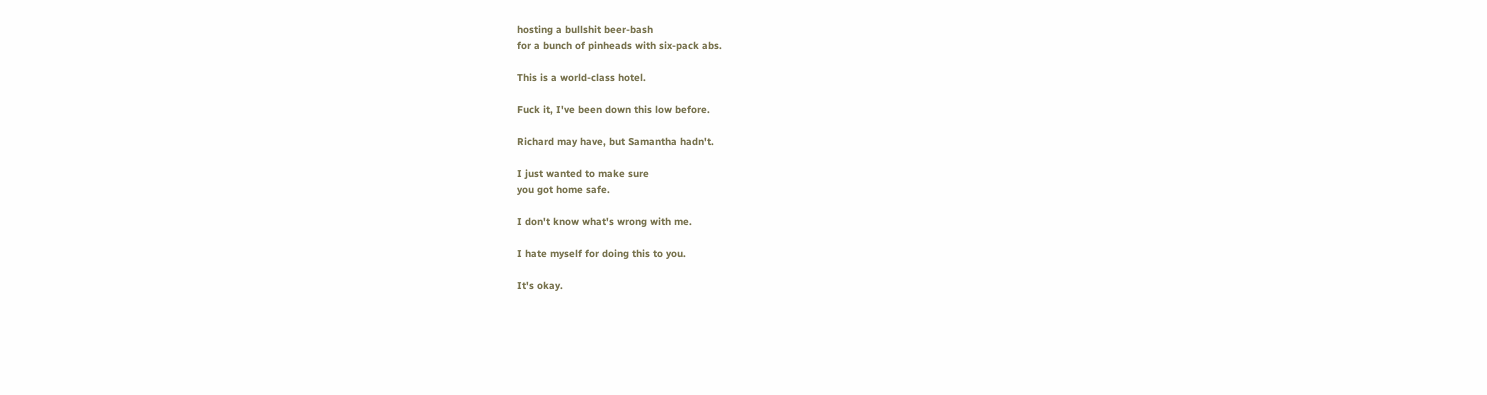hosting a bullshit beer-bash
for a bunch of pinheads with six-pack abs.

This is a world-class hotel.

Fuck it, I've been down this low before.

Richard may have, but Samantha hadn't.

I just wanted to make sure
you got home safe.

I don't know what's wrong with me.

I hate myself for doing this to you.

It's okay.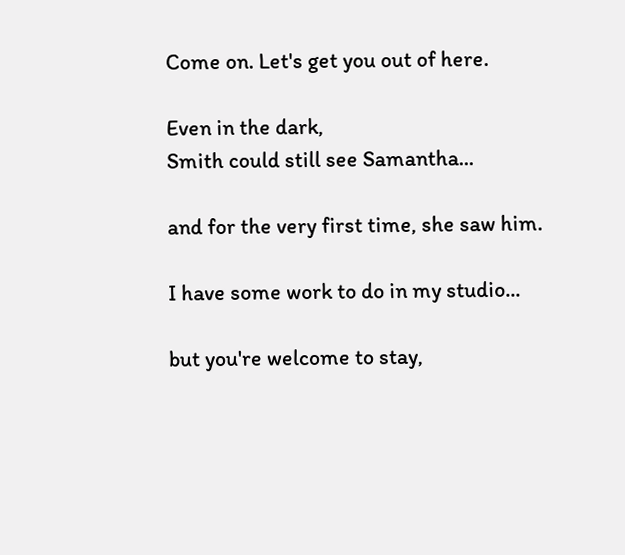Come on. Let's get you out of here.

Even in the dark,
Smith could still see Samantha...

and for the very first time, she saw him.

I have some work to do in my studio...

but you're welcome to stay,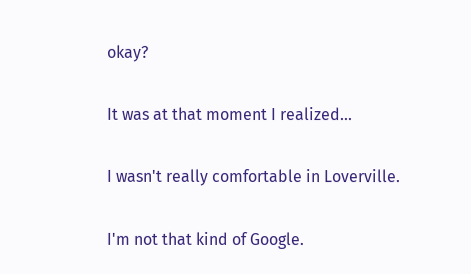okay?

It was at that moment I realized...

I wasn't really comfortable in Loverville.

I'm not that kind of Google.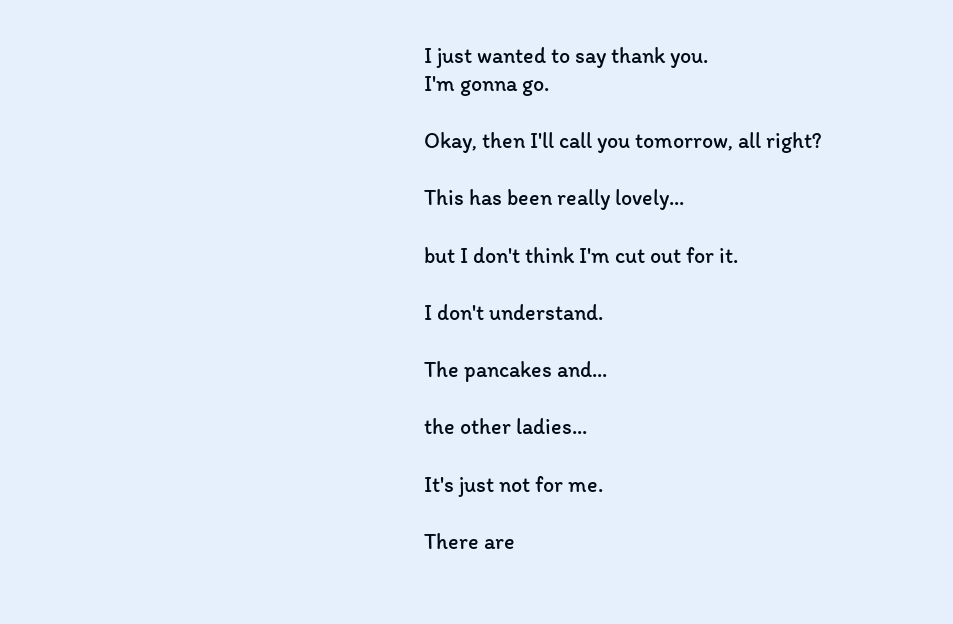I just wanted to say thank you.
I'm gonna go.

Okay, then I'll call you tomorrow, all right?

This has been really lovely...

but I don't think I'm cut out for it.

I don't understand.

The pancakes and...

the other ladies...

It's just not for me.

There are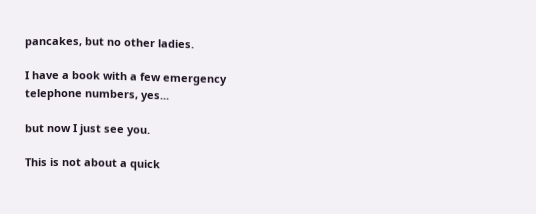pancakes, but no other ladies.

I have a book with a few emergency
telephone numbers, yes...

but now I just see you.

This is not about a quick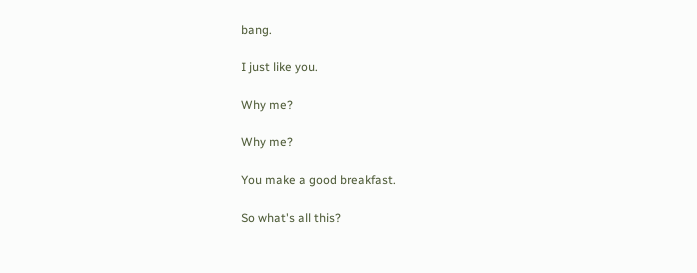bang.

I just like you.

Why me?

Why me?

You make a good breakfast.

So what's all this?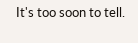It's too soon to tell.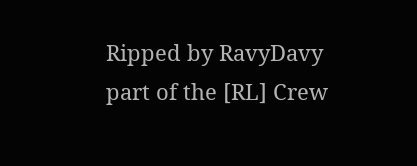Ripped by RavyDavy
part of the [RL] Crew